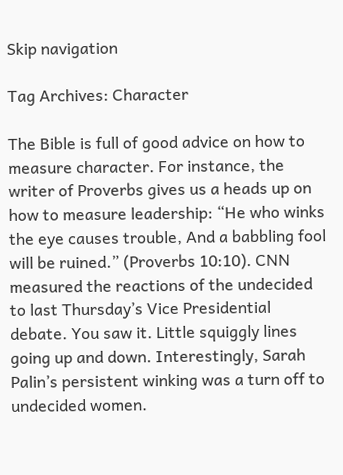Skip navigation

Tag Archives: Character

The Bible is full of good advice on how to measure character. For instance, the writer of Proverbs gives us a heads up on how to measure leadership: “He who winks the eye causes trouble, And a babbling fool will be ruined.” (Proverbs 10:10). CNN measured the reactions of the undecided to last Thursday’s Vice Presidential debate. You saw it. Little squiggly lines going up and down. Interestingly, Sarah Palin’s persistent winking was a turn off to undecided women.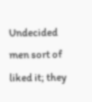Undecided men sort of liked it; they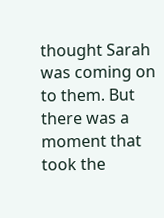thought Sarah was coming on to them. But there was a moment that took the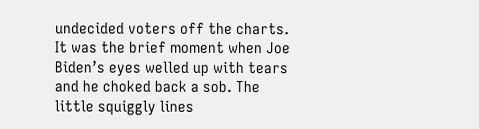undecided voters off the charts. It was the brief moment when Joe Biden’s eyes welled up with tears and he choked back a sob. The little squiggly lines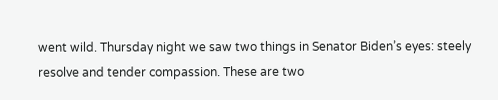went wild. Thursday night we saw two things in Senator Biden’s eyes: steely resolve and tender compassion. These are two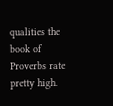qualities the book of Proverbs rate pretty high.